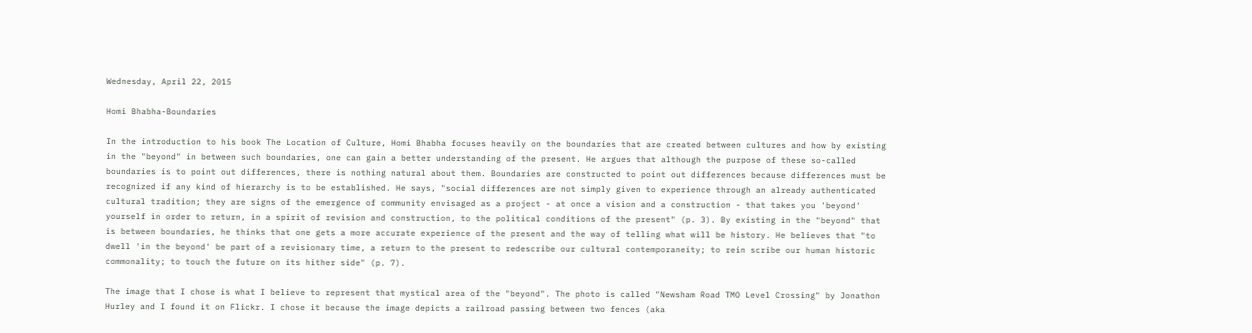Wednesday, April 22, 2015

Homi Bhabha-Boundaries

In the introduction to his book The Location of Culture, Homi Bhabha focuses heavily on the boundaries that are created between cultures and how by existing in the "beyond" in between such boundaries, one can gain a better understanding of the present. He argues that although the purpose of these so-called boundaries is to point out differences, there is nothing natural about them. Boundaries are constructed to point out differences because differences must be recognized if any kind of hierarchy is to be established. He says, "social differences are not simply given to experience through an already authenticated cultural tradition; they are signs of the emergence of community envisaged as a project - at once a vision and a construction - that takes you 'beyond' yourself in order to return, in a spirit of revision and construction, to the political conditions of the present" (p. 3). By existing in the "beyond" that is between boundaries, he thinks that one gets a more accurate experience of the present and the way of telling what will be history. He believes that "to dwell 'in the beyond' be part of a revisionary time, a return to the present to redescribe our cultural contemporaneity; to rein scribe our human historic commonality; to touch the future on its hither side" (p. 7).

The image that I chose is what I believe to represent that mystical area of the "beyond". The photo is called "Newsham Road TMO Level Crossing" by Jonathon Hurley and I found it on Flickr. I chose it because the image depicts a railroad passing between two fences (aka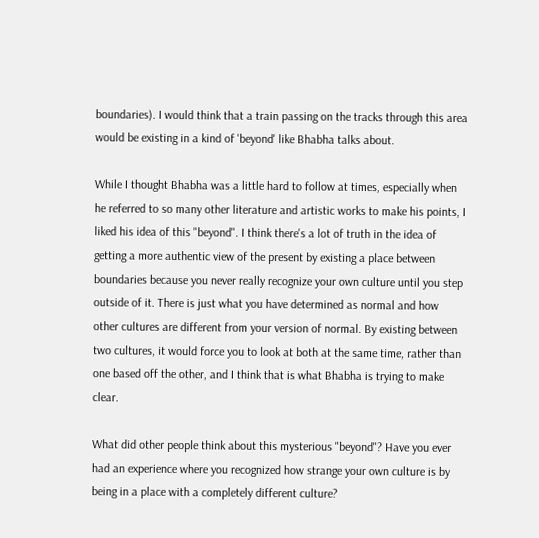boundaries). I would think that a train passing on the tracks through this area would be existing in a kind of 'beyond' like Bhabha talks about.

While I thought Bhabha was a little hard to follow at times, especially when he referred to so many other literature and artistic works to make his points, I liked his idea of this "beyond". I think there's a lot of truth in the idea of getting a more authentic view of the present by existing a place between boundaries because you never really recognize your own culture until you step outside of it. There is just what you have determined as normal and how other cultures are different from your version of normal. By existing between two cultures, it would force you to look at both at the same time, rather than one based off the other, and I think that is what Bhabha is trying to make clear.

What did other people think about this mysterious "beyond"? Have you ever had an experience where you recognized how strange your own culture is by being in a place with a completely different culture?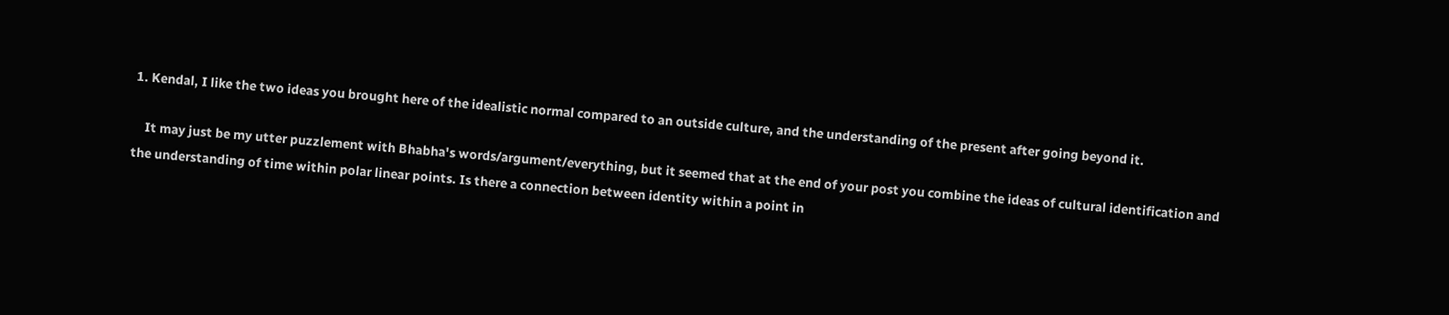1. Kendal, I like the two ideas you brought here of the idealistic normal compared to an outside culture, and the understanding of the present after going beyond it.

    It may just be my utter puzzlement with Bhabha's words/argument/everything, but it seemed that at the end of your post you combine the ideas of cultural identification and the understanding of time within polar linear points. Is there a connection between identity within a point in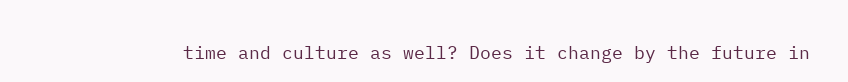time and culture as well? Does it change by the future in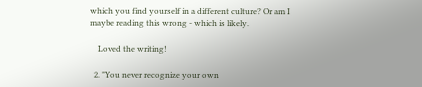which you find yourself in a different culture? Or am I maybe reading this wrong - which is likely.

    Loved the writing!

  2. "You never recognize your own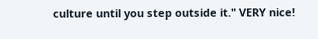culture until you step outside it." VERY nice!